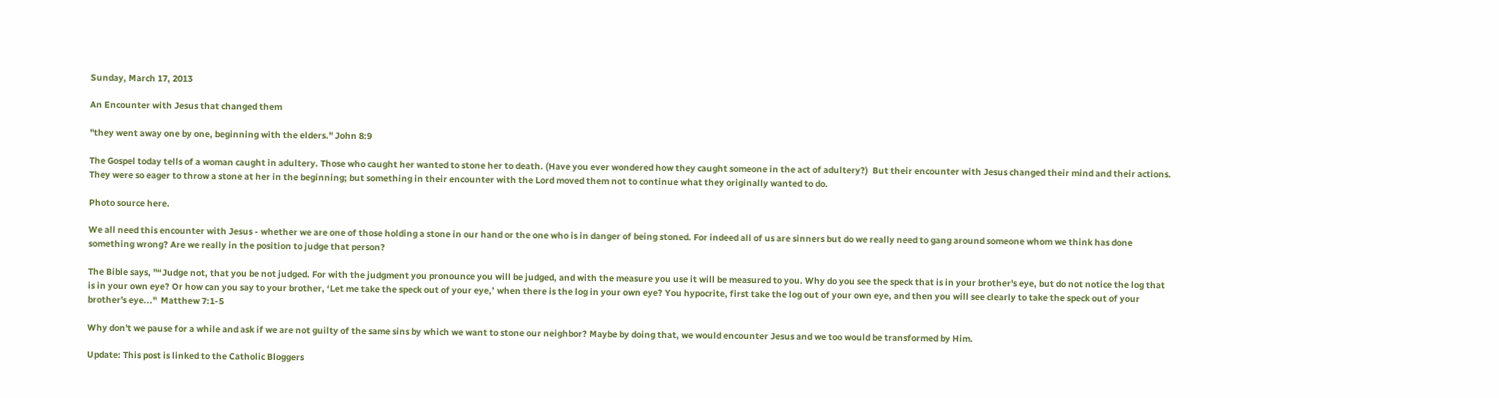Sunday, March 17, 2013

An Encounter with Jesus that changed them

"they went away one by one, beginning with the elders." John 8:9

The Gospel today tells of a woman caught in adultery. Those who caught her wanted to stone her to death. (Have you ever wondered how they caught someone in the act of adultery?)  But their encounter with Jesus changed their mind and their actions. They were so eager to throw a stone at her in the beginning; but something in their encounter with the Lord moved them not to continue what they originally wanted to do.

Photo source here.

We all need this encounter with Jesus - whether we are one of those holding a stone in our hand or the one who is in danger of being stoned. For indeed all of us are sinners but do we really need to gang around someone whom we think has done something wrong? Are we really in the position to judge that person?

The Bible says, "“Judge not, that you be not judged. For with the judgment you pronounce you will be judged, and with the measure you use it will be measured to you. Why do you see the speck that is in your brother's eye, but do not notice the log that is in your own eye? Or how can you say to your brother, ‘Let me take the speck out of your eye,’ when there is the log in your own eye? You hypocrite, first take the log out of your own eye, and then you will see clearly to take the speck out of your brother's eye..."  Matthew 7:1-5

Why don't we pause for a while and ask if we are not guilty of the same sins by which we want to stone our neighbor? Maybe by doing that, we would encounter Jesus and we too would be transformed by Him.

Update: This post is linked to the Catholic Bloggers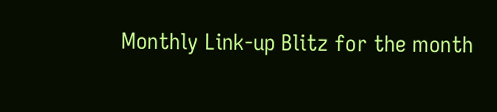Monthly Link-up Blitz for the month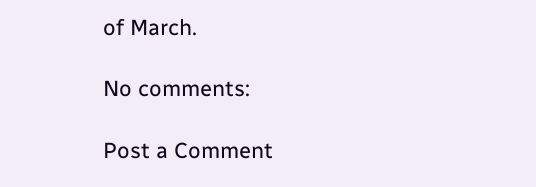of March.

No comments:

Post a Comment